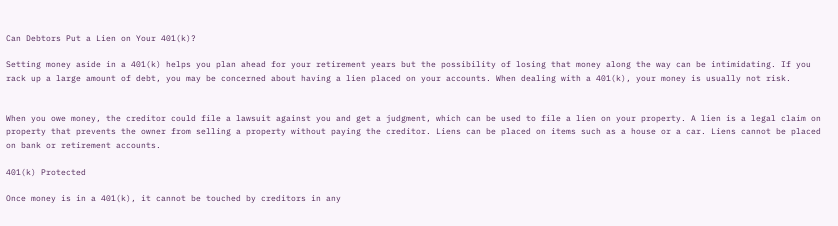Can Debtors Put a Lien on Your 401(k)?

Setting money aside in a 401(k) helps you plan ahead for your retirement years but the possibility of losing that money along the way can be intimidating. If you rack up a large amount of debt, you may be concerned about having a lien placed on your accounts. When dealing with a 401(k), your money is usually not risk.


When you owe money, the creditor could file a lawsuit against you and get a judgment, which can be used to file a lien on your property. A lien is a legal claim on property that prevents the owner from selling a property without paying the creditor. Liens can be placed on items such as a house or a car. Liens cannot be placed on bank or retirement accounts.

401(k) Protected

Once money is in a 401(k), it cannot be touched by creditors in any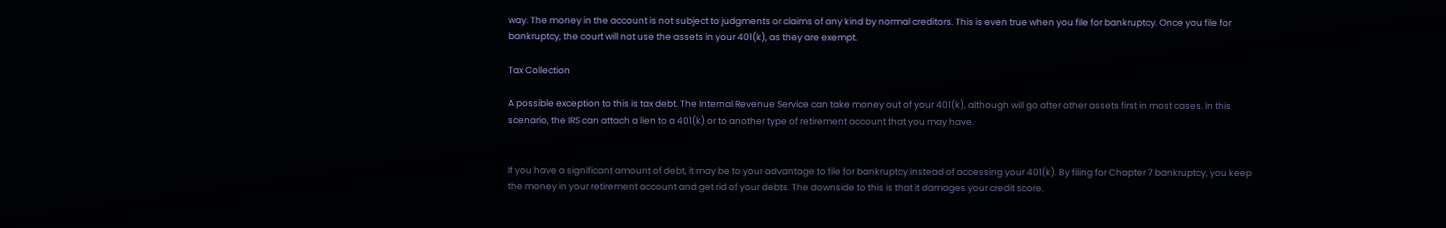way. The money in the account is not subject to judgments or claims of any kind by normal creditors. This is even true when you file for bankruptcy. Once you file for bankruptcy, the court will not use the assets in your 401(k), as they are exempt.

Tax Collection

A possible exception to this is tax debt. The Internal Revenue Service can take money out of your 401(k), although will go after other assets first in most cases. In this scenario, the IRS can attach a lien to a 401(k) or to another type of retirement account that you may have.


If you have a significant amount of debt, it may be to your advantage to file for bankruptcy instead of accessing your 401(k). By filing for Chapter 7 bankruptcy, you keep the money in your retirement account and get rid of your debts. The downside to this is that it damages your credit score.